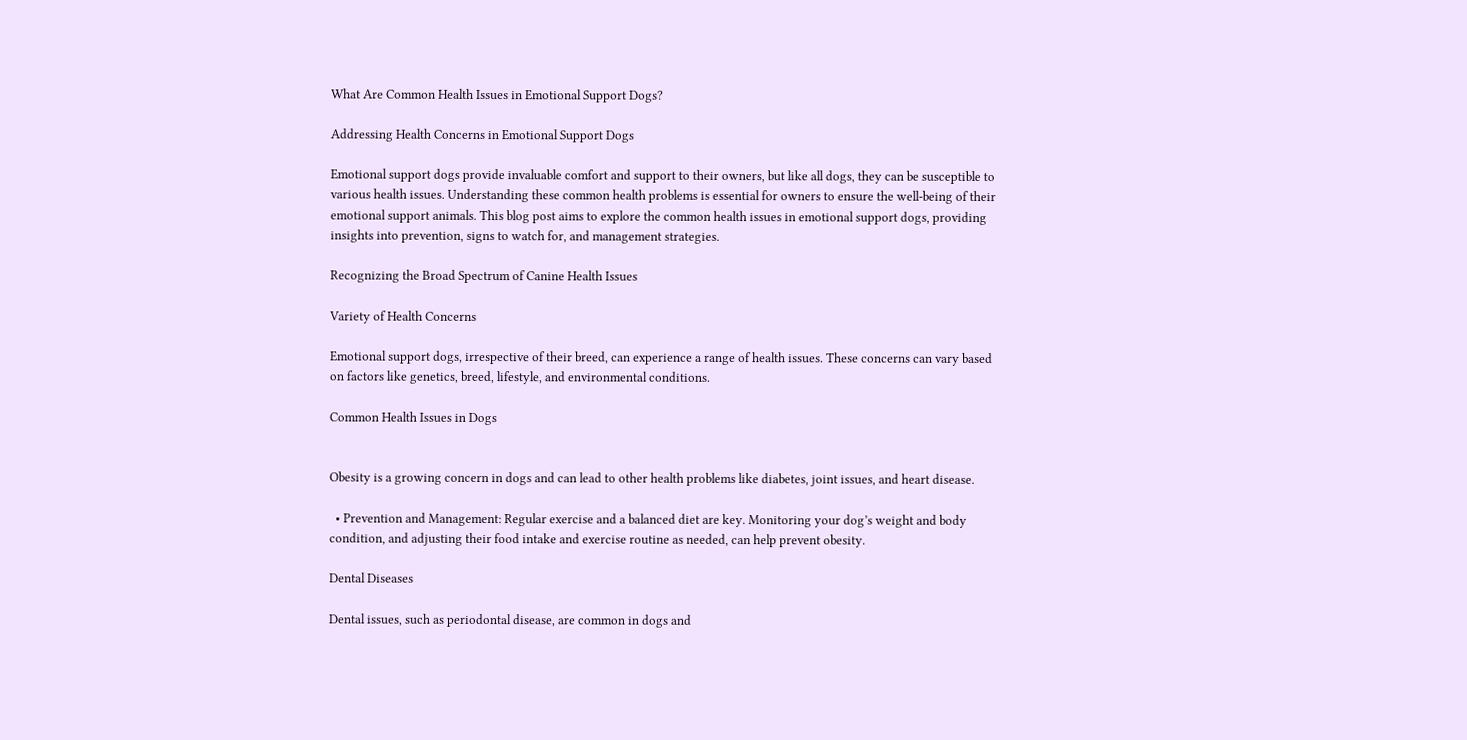What Are Common Health Issues in Emotional Support Dogs?

Addressing Health Concerns in Emotional Support Dogs

Emotional support dogs provide invaluable comfort and support to their owners, but like all dogs, they can be susceptible to various health issues. Understanding these common health problems is essential for owners to ensure the well-being of their emotional support animals. This blog post aims to explore the common health issues in emotional support dogs, providing insights into prevention, signs to watch for, and management strategies.

Recognizing the Broad Spectrum of Canine Health Issues

Variety of Health Concerns

Emotional support dogs, irrespective of their breed, can experience a range of health issues. These concerns can vary based on factors like genetics, breed, lifestyle, and environmental conditions.

Common Health Issues in Dogs


Obesity is a growing concern in dogs and can lead to other health problems like diabetes, joint issues, and heart disease.

  • Prevention and Management: Regular exercise and a balanced diet are key. Monitoring your dog’s weight and body condition, and adjusting their food intake and exercise routine as needed, can help prevent obesity.

Dental Diseases

Dental issues, such as periodontal disease, are common in dogs and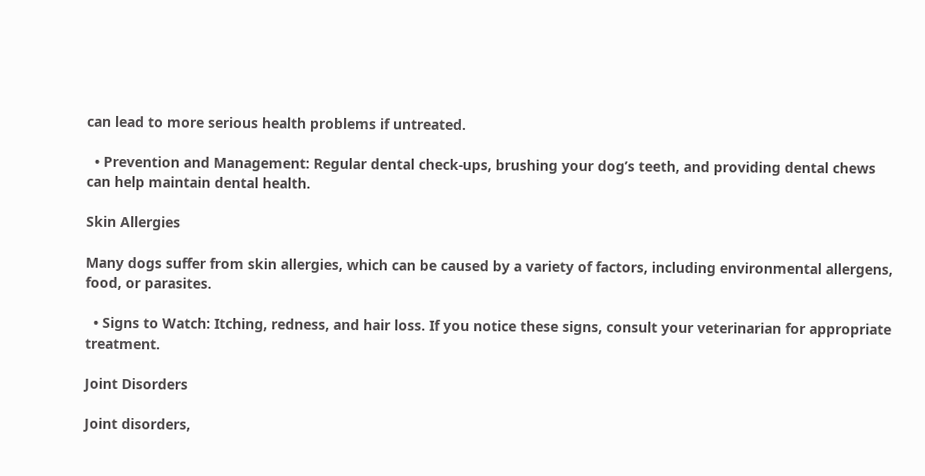can lead to more serious health problems if untreated.

  • Prevention and Management: Regular dental check-ups, brushing your dog’s teeth, and providing dental chews can help maintain dental health.

Skin Allergies

Many dogs suffer from skin allergies, which can be caused by a variety of factors, including environmental allergens, food, or parasites.

  • Signs to Watch: Itching, redness, and hair loss. If you notice these signs, consult your veterinarian for appropriate treatment.

Joint Disorders

Joint disorders,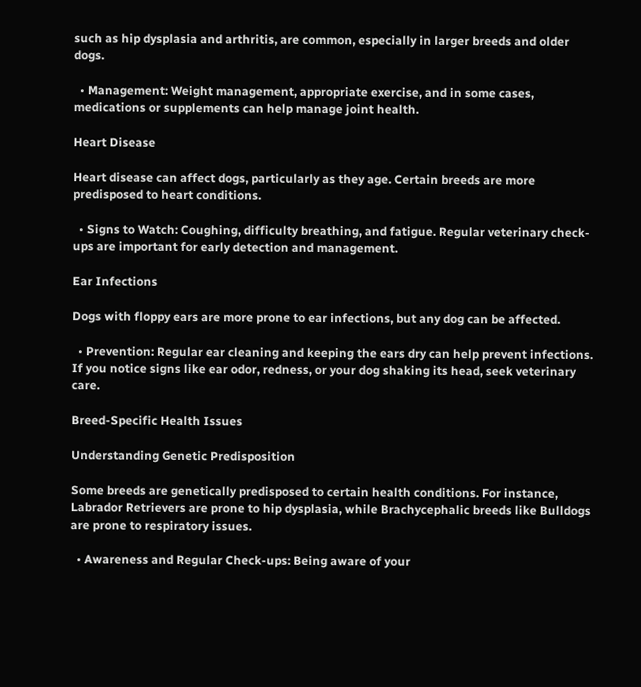such as hip dysplasia and arthritis, are common, especially in larger breeds and older dogs.

  • Management: Weight management, appropriate exercise, and in some cases, medications or supplements can help manage joint health.

Heart Disease

Heart disease can affect dogs, particularly as they age. Certain breeds are more predisposed to heart conditions.

  • Signs to Watch: Coughing, difficulty breathing, and fatigue. Regular veterinary check-ups are important for early detection and management.

Ear Infections

Dogs with floppy ears are more prone to ear infections, but any dog can be affected.

  • Prevention: Regular ear cleaning and keeping the ears dry can help prevent infections. If you notice signs like ear odor, redness, or your dog shaking its head, seek veterinary care.

Breed-Specific Health Issues

Understanding Genetic Predisposition

Some breeds are genetically predisposed to certain health conditions. For instance, Labrador Retrievers are prone to hip dysplasia, while Brachycephalic breeds like Bulldogs are prone to respiratory issues.

  • Awareness and Regular Check-ups: Being aware of your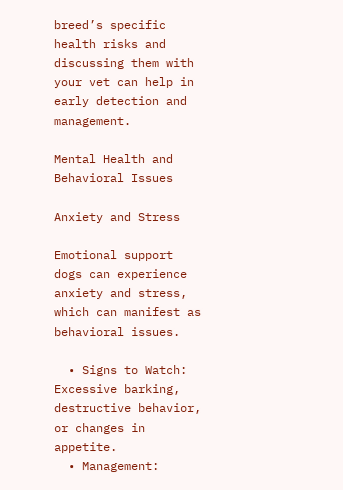breed’s specific health risks and discussing them with your vet can help in early detection and management.

Mental Health and Behavioral Issues

Anxiety and Stress

Emotional support dogs can experience anxiety and stress, which can manifest as behavioral issues.

  • Signs to Watch: Excessive barking, destructive behavior, or changes in appetite.
  • Management: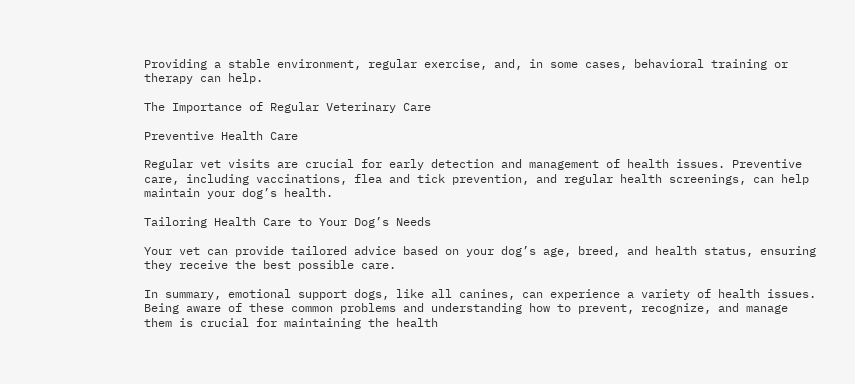Providing a stable environment, regular exercise, and, in some cases, behavioral training or therapy can help.

The Importance of Regular Veterinary Care

Preventive Health Care

Regular vet visits are crucial for early detection and management of health issues. Preventive care, including vaccinations, flea and tick prevention, and regular health screenings, can help maintain your dog’s health.

Tailoring Health Care to Your Dog’s Needs

Your vet can provide tailored advice based on your dog’s age, breed, and health status, ensuring they receive the best possible care.

In summary, emotional support dogs, like all canines, can experience a variety of health issues. Being aware of these common problems and understanding how to prevent, recognize, and manage them is crucial for maintaining the health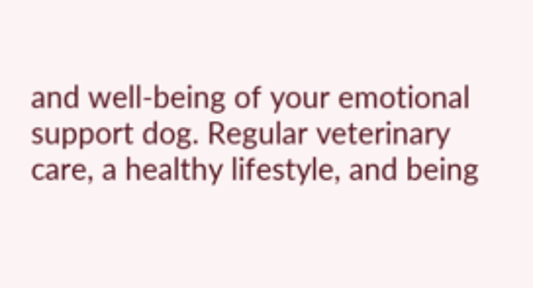and well-being of your emotional support dog. Regular veterinary care, a healthy lifestyle, and being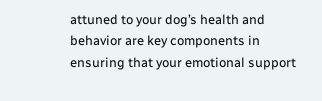attuned to your dog’s health and behavior are key components in ensuring that your emotional support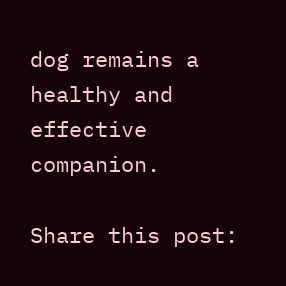dog remains a healthy and effective companion.

Share this post: